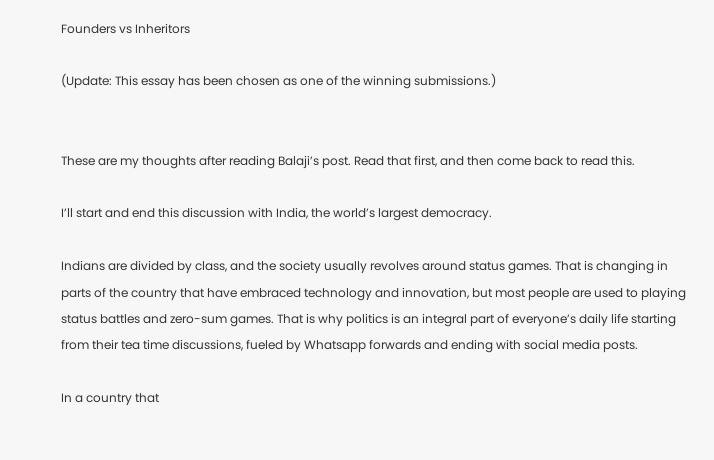Founders vs Inheritors

(Update: This essay has been chosen as one of the winning submissions.)


These are my thoughts after reading Balaji’s post. Read that first, and then come back to read this.

I’ll start and end this discussion with India, the world’s largest democracy.

Indians are divided by class, and the society usually revolves around status games. That is changing in parts of the country that have embraced technology and innovation, but most people are used to playing status battles and zero-sum games. That is why politics is an integral part of everyone’s daily life starting from their tea time discussions, fueled by Whatsapp forwards and ending with social media posts.

In a country that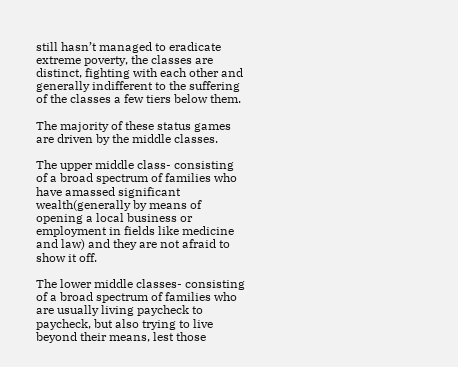still hasn’t managed to eradicate extreme poverty, the classes are distinct, fighting with each other and generally indifferent to the suffering of the classes a few tiers below them.

The majority of these status games are driven by the middle classes.

The upper middle class- consisting of a broad spectrum of families who have amassed significant wealth(generally by means of opening a local business or employment in fields like medicine and law) and they are not afraid to show it off.

The lower middle classes- consisting of a broad spectrum of families who are usually living paycheck to paycheck, but also trying to live beyond their means, lest those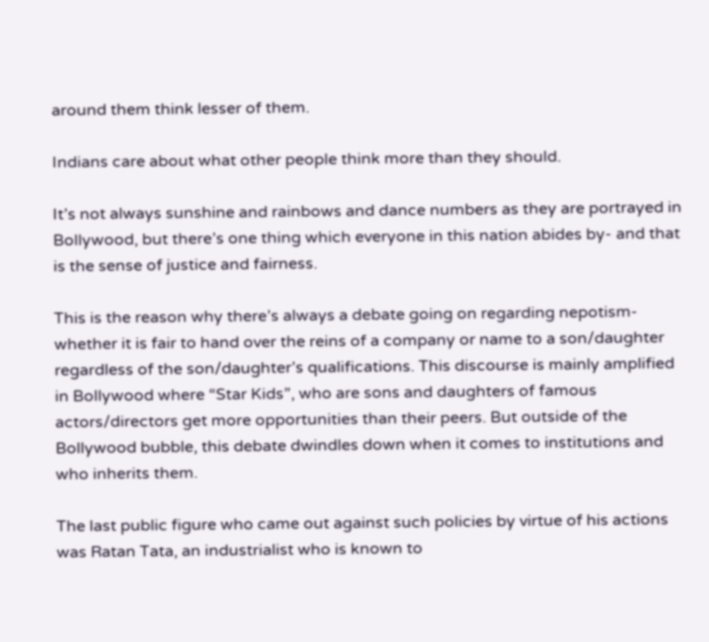around them think lesser of them.

Indians care about what other people think more than they should.

It’s not always sunshine and rainbows and dance numbers as they are portrayed in Bollywood, but there’s one thing which everyone in this nation abides by- and that is the sense of justice and fairness.

This is the reason why there’s always a debate going on regarding nepotism- whether it is fair to hand over the reins of a company or name to a son/daughter regardless of the son/daughter’s qualifications. This discourse is mainly amplified in Bollywood where “Star Kids”, who are sons and daughters of famous actors/directors get more opportunities than their peers. But outside of the Bollywood bubble, this debate dwindles down when it comes to institutions and who inherits them.

The last public figure who came out against such policies by virtue of his actions was Ratan Tata, an industrialist who is known to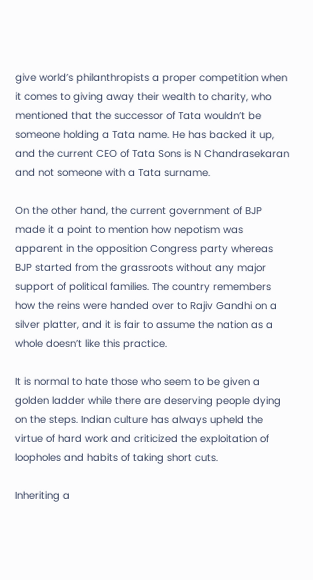give world’s philanthropists a proper competition when it comes to giving away their wealth to charity, who mentioned that the successor of Tata wouldn’t be someone holding a Tata name. He has backed it up, and the current CEO of Tata Sons is N Chandrasekaran and not someone with a Tata surname.

On the other hand, the current government of BJP made it a point to mention how nepotism was apparent in the opposition Congress party whereas BJP started from the grassroots without any major support of political families. The country remembers how the reins were handed over to Rajiv Gandhi on a silver platter, and it is fair to assume the nation as a whole doesn’t like this practice.

It is normal to hate those who seem to be given a golden ladder while there are deserving people dying on the steps. Indian culture has always upheld the virtue of hard work and criticized the exploitation of loopholes and habits of taking short cuts.

Inheriting a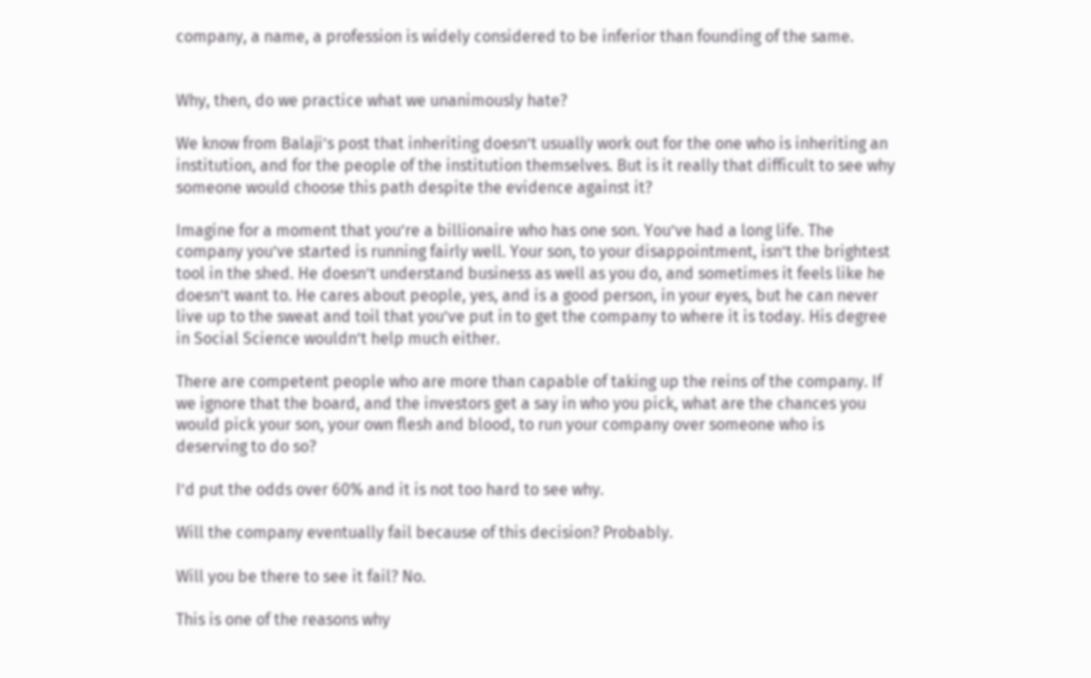company, a name, a profession is widely considered to be inferior than founding of the same.


Why, then, do we practice what we unanimously hate?

We know from Balaji’s post that inheriting doesn’t usually work out for the one who is inheriting an institution, and for the people of the institution themselves. But is it really that difficult to see why someone would choose this path despite the evidence against it?

Imagine for a moment that you’re a billionaire who has one son. You’ve had a long life. The company you’ve started is running fairly well. Your son, to your disappointment, isn’t the brightest tool in the shed. He doesn’t understand business as well as you do, and sometimes it feels like he doesn’t want to. He cares about people, yes, and is a good person, in your eyes, but he can never live up to the sweat and toil that you’ve put in to get the company to where it is today. His degree in Social Science wouldn’t help much either.

There are competent people who are more than capable of taking up the reins of the company. If we ignore that the board, and the investors get a say in who you pick, what are the chances you would pick your son, your own flesh and blood, to run your company over someone who is deserving to do so?

I’d put the odds over 60% and it is not too hard to see why.

Will the company eventually fail because of this decision? Probably.

Will you be there to see it fail? No.

This is one of the reasons why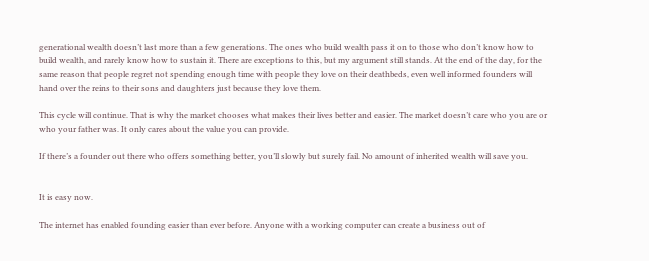generational wealth doesn’t last more than a few generations. The ones who build wealth pass it on to those who don’t know how to build wealth, and rarely know how to sustain it. There are exceptions to this, but my argument still stands. At the end of the day, for the same reason that people regret not spending enough time with people they love on their deathbeds, even well informed founders will hand over the reins to their sons and daughters just because they love them.

This cycle will continue. That is why the market chooses what makes their lives better and easier. The market doesn’t care who you are or who your father was. It only cares about the value you can provide.

If there’s a founder out there who offers something better, you’ll slowly but surely fail. No amount of inherited wealth will save you.


It is easy now.

The internet has enabled founding easier than ever before. Anyone with a working computer can create a business out of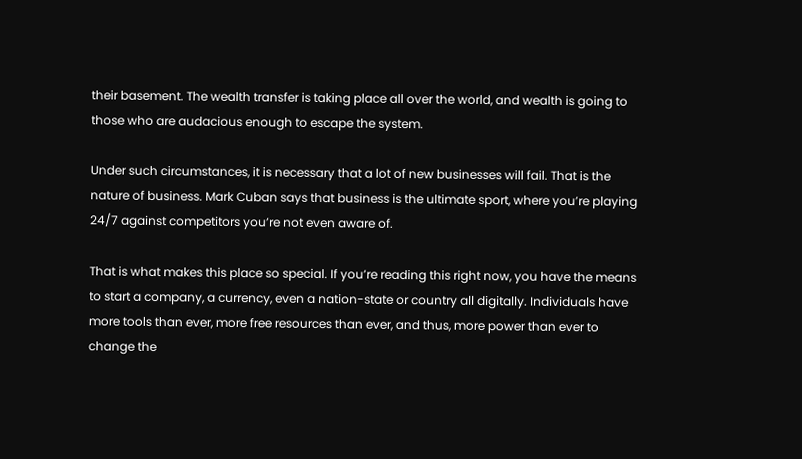their basement. The wealth transfer is taking place all over the world, and wealth is going to those who are audacious enough to escape the system.

Under such circumstances, it is necessary that a lot of new businesses will fail. That is the nature of business. Mark Cuban says that business is the ultimate sport, where you’re playing 24/7 against competitors you’re not even aware of.

That is what makes this place so special. If you’re reading this right now, you have the means to start a company, a currency, even a nation-state or country all digitally. Individuals have more tools than ever, more free resources than ever, and thus, more power than ever to change the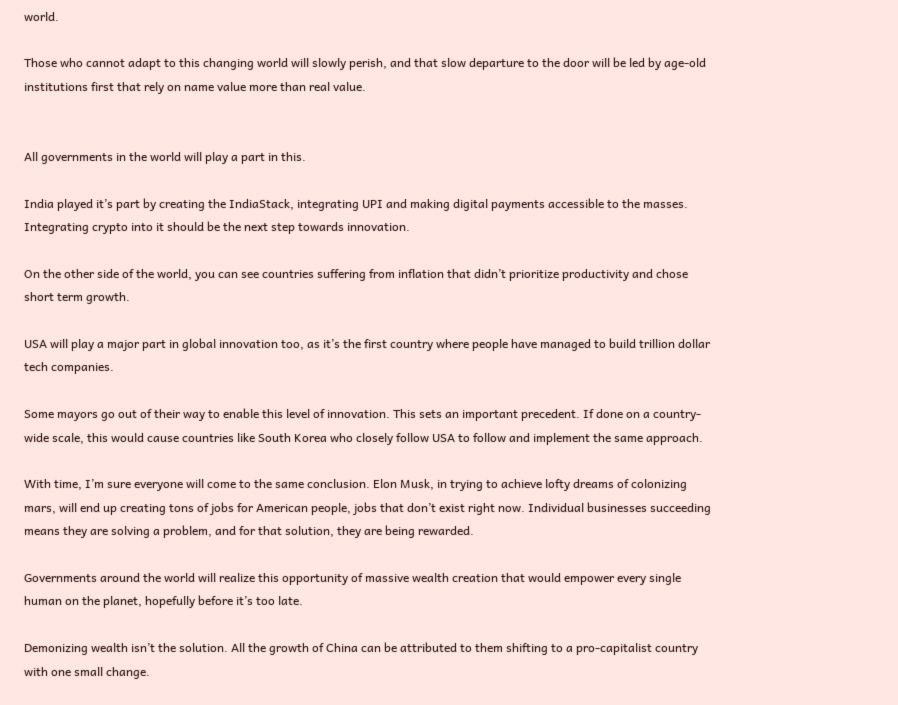world.

Those who cannot adapt to this changing world will slowly perish, and that slow departure to the door will be led by age-old institutions first that rely on name value more than real value.


All governments in the world will play a part in this.

India played it’s part by creating the IndiaStack, integrating UPI and making digital payments accessible to the masses. Integrating crypto into it should be the next step towards innovation.

On the other side of the world, you can see countries suffering from inflation that didn’t prioritize productivity and chose short term growth.

USA will play a major part in global innovation too, as it’s the first country where people have managed to build trillion dollar tech companies.

Some mayors go out of their way to enable this level of innovation. This sets an important precedent. If done on a country-wide scale, this would cause countries like South Korea who closely follow USA to follow and implement the same approach.

With time, I’m sure everyone will come to the same conclusion. Elon Musk, in trying to achieve lofty dreams of colonizing mars, will end up creating tons of jobs for American people, jobs that don’t exist right now. Individual businesses succeeding means they are solving a problem, and for that solution, they are being rewarded.

Governments around the world will realize this opportunity of massive wealth creation that would empower every single human on the planet, hopefully before it’s too late.

Demonizing wealth isn’t the solution. All the growth of China can be attributed to them shifting to a pro-capitalist country with one small change.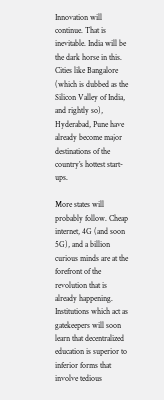Innovation will continue. That is inevitable. India will be the dark horse in this. Cities like Bangalore (which is dubbed as the Silicon Valley of India, and rightly so), Hyderabad, Pune have already become major destinations of the country’s hottest start-ups.

More states will probably follow. Cheap internet, 4G (and soon 5G), and a billion curious minds are at the forefront of the revolution that is already happening. Institutions which act as gatekeepers will soon learn that decentralized education is superior to inferior forms that involve tedious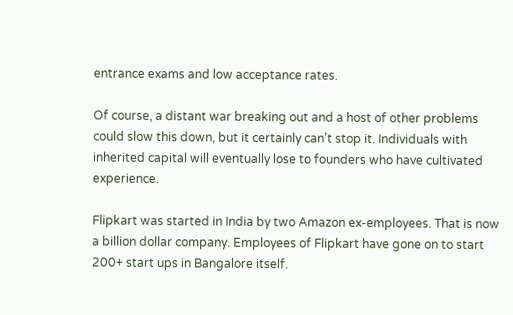entrance exams and low acceptance rates.

Of course, a distant war breaking out and a host of other problems could slow this down, but it certainly can’t stop it. Individuals with inherited capital will eventually lose to founders who have cultivated experience.

Flipkart was started in India by two Amazon ex-employees. That is now a billion dollar company. Employees of Flipkart have gone on to start 200+ start ups in Bangalore itself.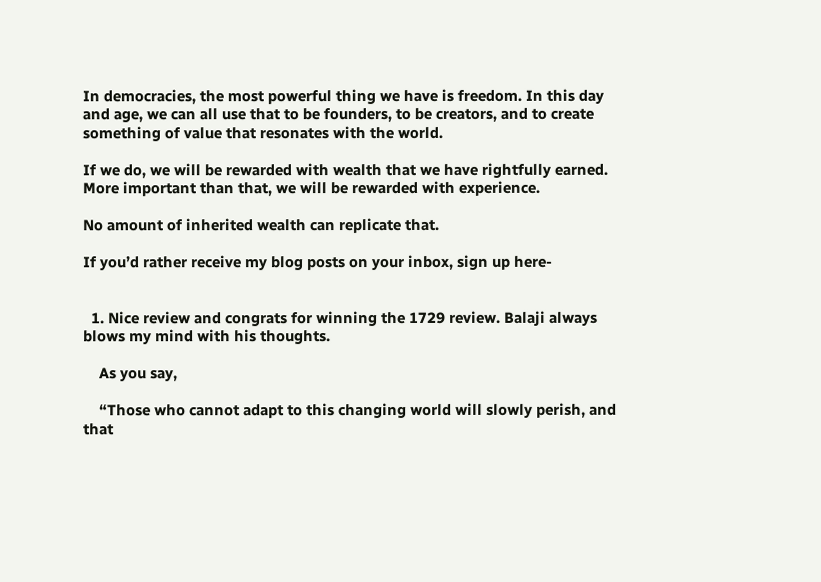In democracies, the most powerful thing we have is freedom. In this day and age, we can all use that to be founders, to be creators, and to create something of value that resonates with the world.

If we do, we will be rewarded with wealth that we have rightfully earned. More important than that, we will be rewarded with experience.

No amount of inherited wealth can replicate that.

If you’d rather receive my blog posts on your inbox, sign up here-


  1. Nice review and congrats for winning the 1729 review. Balaji always blows my mind with his thoughts.

    As you say,

    “Those who cannot adapt to this changing world will slowly perish, and that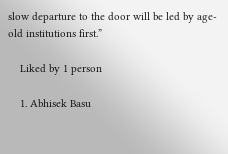slow departure to the door will be led by age-old institutions first.”

    Liked by 1 person

    1. Abhisek Basu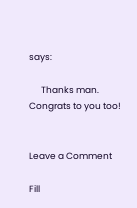says:

      Thanks man. Congrats to you too!


Leave a Comment

Fill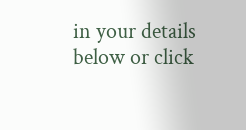in your details below or click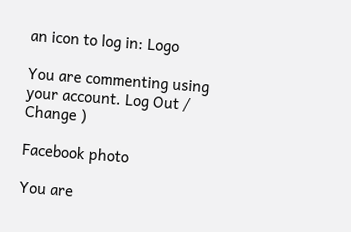an icon to log in: Logo

You are commenting using your account. Log Out /  Change )

Facebook photo

You are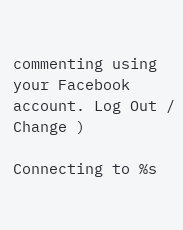commenting using your Facebook account. Log Out /  Change )

Connecting to %s